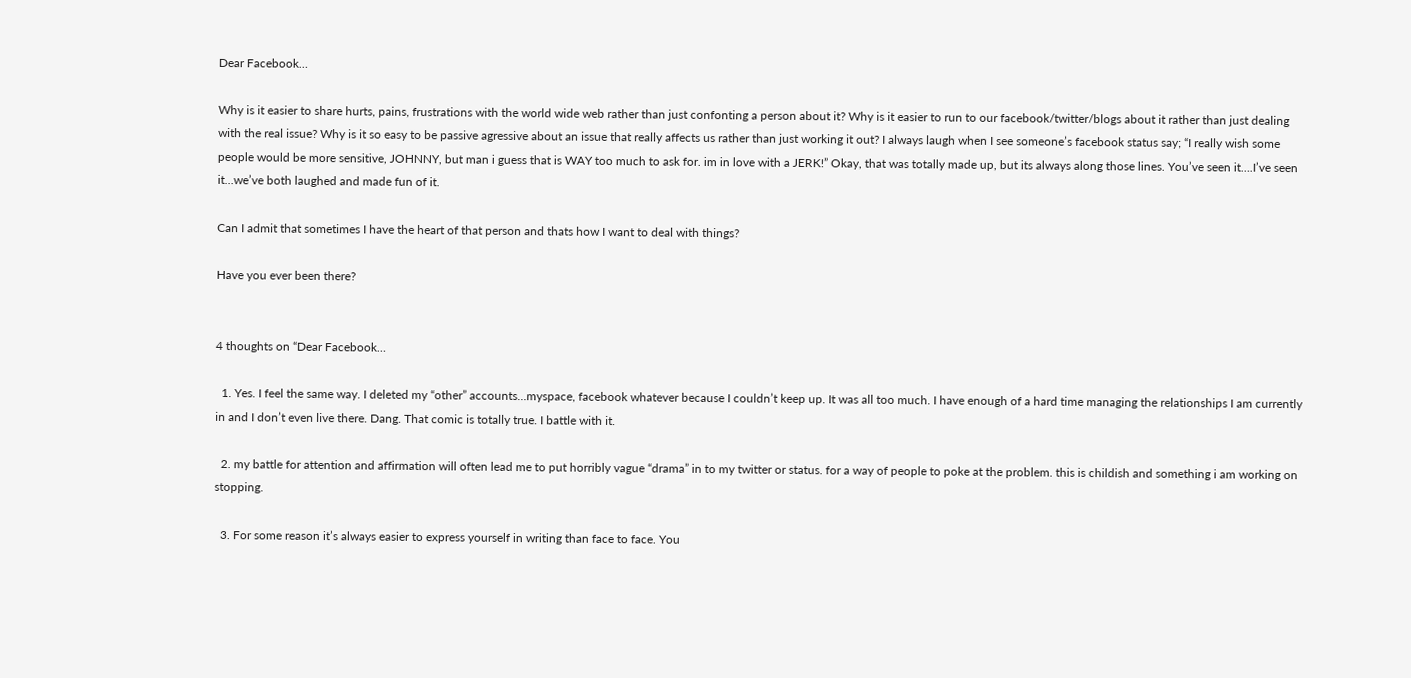Dear Facebook…

Why is it easier to share hurts, pains, frustrations with the world wide web rather than just confonting a person about it? Why is it easier to run to our facebook/twitter/blogs about it rather than just dealing with the real issue? Why is it so easy to be passive agressive about an issue that really affects us rather than just working it out? I always laugh when I see someone’s facebook status say; “I really wish some people would be more sensitive, JOHNNY, but man i guess that is WAY too much to ask for. im in love with a JERK!” Okay, that was totally made up, but its always along those lines. You’ve seen it….I’ve seen it…we’ve both laughed and made fun of it.

Can I admit that sometimes I have the heart of that person and thats how I want to deal with things?

Have you ever been there?


4 thoughts on “Dear Facebook…

  1. Yes. I feel the same way. I deleted my “other” accounts…myspace, facebook whatever because I couldn’t keep up. It was all too much. I have enough of a hard time managing the relationships I am currently in and I don’t even live there. Dang. That comic is totally true. I battle with it.

  2. my battle for attention and affirmation will often lead me to put horribly vague “drama” in to my twitter or status. for a way of people to poke at the problem. this is childish and something i am working on stopping.

  3. For some reason it’s always easier to express yourself in writing than face to face. You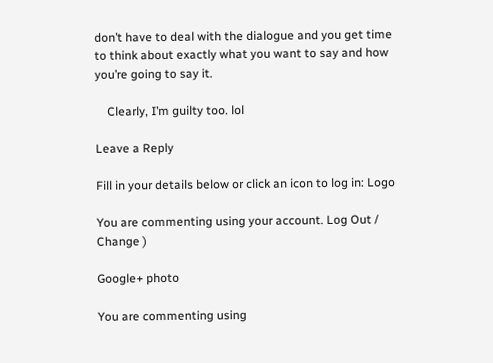don’t have to deal with the dialogue and you get time to think about exactly what you want to say and how you’re going to say it.

    Clearly, I’m guilty too. lol

Leave a Reply

Fill in your details below or click an icon to log in: Logo

You are commenting using your account. Log Out /  Change )

Google+ photo

You are commenting using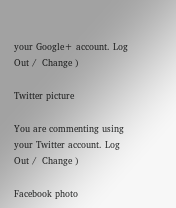your Google+ account. Log Out /  Change )

Twitter picture

You are commenting using your Twitter account. Log Out /  Change )

Facebook photo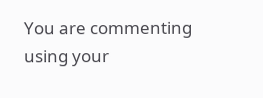You are commenting using your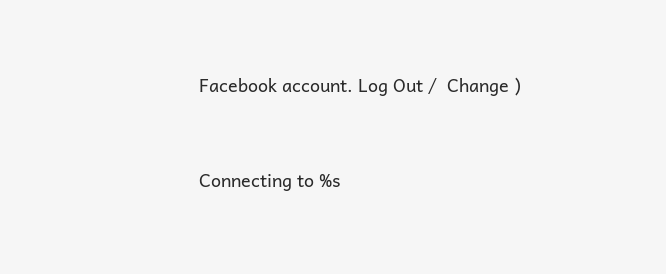Facebook account. Log Out /  Change )


Connecting to %s